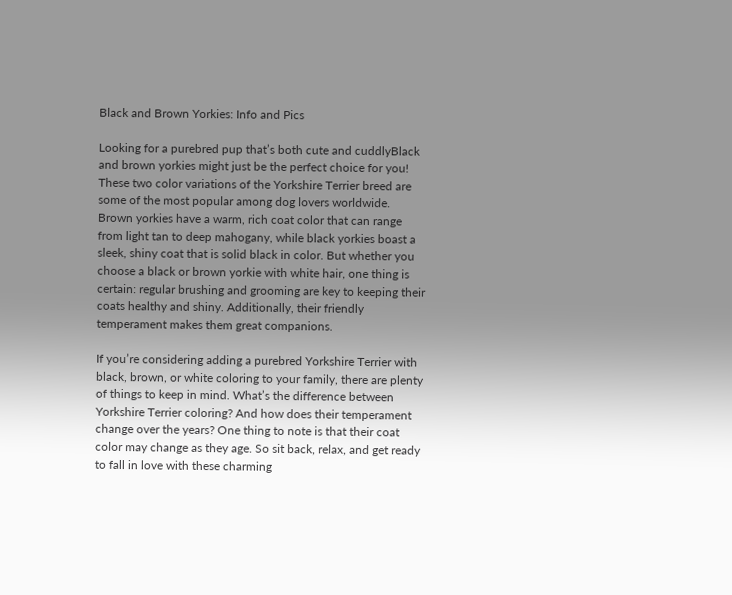Black and Brown Yorkies: Info and Pics

Looking for a purebred pup that’s both cute and cuddlyBlack and brown yorkies might just be the perfect choice for you! These two color variations of the Yorkshire Terrier breed are some of the most popular among dog lovers worldwide. Brown yorkies have a warm, rich coat color that can range from light tan to deep mahogany, while black yorkies boast a sleek, shiny coat that is solid black in color. But whether you choose a black or brown yorkie with white hair, one thing is certain: regular brushing and grooming are key to keeping their coats healthy and shiny. Additionally, their friendly temperament makes them great companions.

If you’re considering adding a purebred Yorkshire Terrier with black, brown, or white coloring to your family, there are plenty of things to keep in mind. What’s the difference between Yorkshire Terrier coloring? And how does their temperament change over the years? One thing to note is that their coat color may change as they age. So sit back, relax, and get ready to fall in love with these charming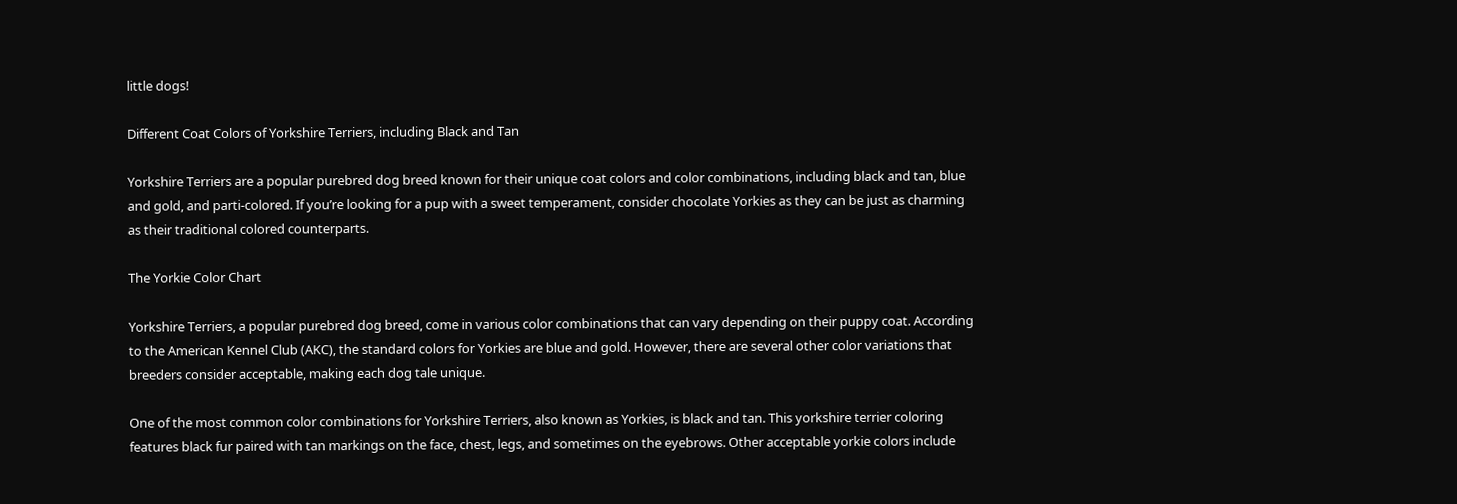little dogs!

Different Coat Colors of Yorkshire Terriers, including Black and Tan

Yorkshire Terriers are a popular purebred dog breed known for their unique coat colors and color combinations, including black and tan, blue and gold, and parti-colored. If you’re looking for a pup with a sweet temperament, consider chocolate Yorkies as they can be just as charming as their traditional colored counterparts.

The Yorkie Color Chart

Yorkshire Terriers, a popular purebred dog breed, come in various color combinations that can vary depending on their puppy coat. According to the American Kennel Club (AKC), the standard colors for Yorkies are blue and gold. However, there are several other color variations that breeders consider acceptable, making each dog tale unique.

One of the most common color combinations for Yorkshire Terriers, also known as Yorkies, is black and tan. This yorkshire terrier coloring features black fur paired with tan markings on the face, chest, legs, and sometimes on the eyebrows. Other acceptable yorkie colors include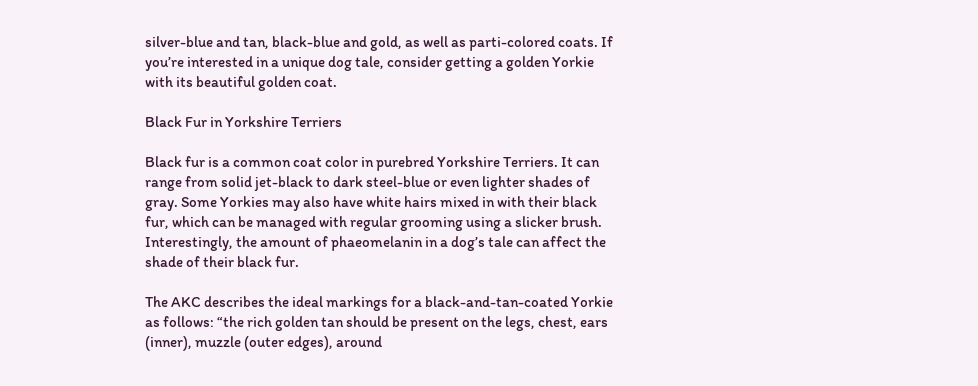silver-blue and tan, black-blue and gold, as well as parti-colored coats. If you’re interested in a unique dog tale, consider getting a golden Yorkie with its beautiful golden coat.

Black Fur in Yorkshire Terriers

Black fur is a common coat color in purebred Yorkshire Terriers. It can range from solid jet-black to dark steel-blue or even lighter shades of gray. Some Yorkies may also have white hairs mixed in with their black fur, which can be managed with regular grooming using a slicker brush. Interestingly, the amount of phaeomelanin in a dog’s tale can affect the shade of their black fur.

The AKC describes the ideal markings for a black-and-tan-coated Yorkie as follows: “the rich golden tan should be present on the legs, chest, ears (inner), muzzle (outer edges), around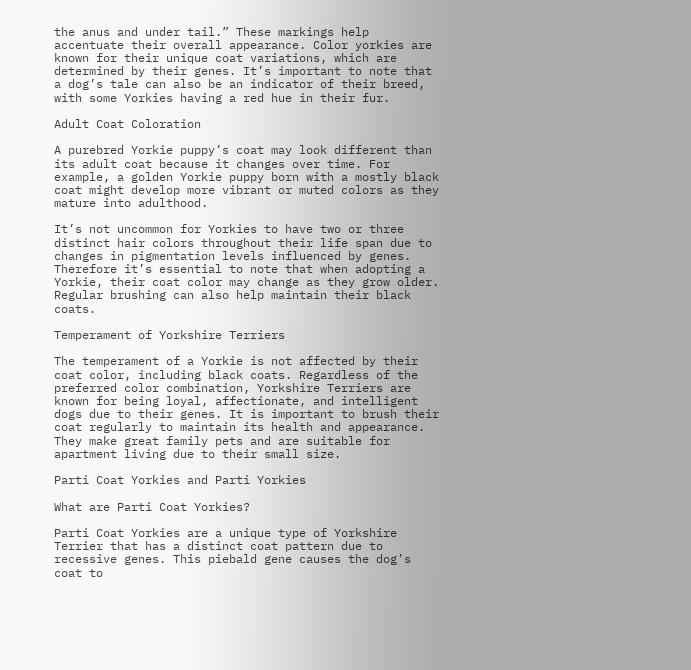the anus and under tail.” These markings help accentuate their overall appearance. Color yorkies are known for their unique coat variations, which are determined by their genes. It’s important to note that a dog’s tale can also be an indicator of their breed, with some Yorkies having a red hue in their fur.

Adult Coat Coloration

A purebred Yorkie puppy’s coat may look different than its adult coat because it changes over time. For example, a golden Yorkie puppy born with a mostly black coat might develop more vibrant or muted colors as they mature into adulthood.

It’s not uncommon for Yorkies to have two or three distinct hair colors throughout their life span due to changes in pigmentation levels influenced by genes. Therefore it’s essential to note that when adopting a Yorkie, their coat color may change as they grow older. Regular brushing can also help maintain their black coats.

Temperament of Yorkshire Terriers

The temperament of a Yorkie is not affected by their coat color, including black coats. Regardless of the preferred color combination, Yorkshire Terriers are known for being loyal, affectionate, and intelligent dogs due to their genes. It is important to brush their coat regularly to maintain its health and appearance. They make great family pets and are suitable for apartment living due to their small size.

Parti Coat Yorkies and Parti Yorkies

What are Parti Coat Yorkies?

Parti Coat Yorkies are a unique type of Yorkshire Terrier that has a distinct coat pattern due to recessive genes. This piebald gene causes the dog’s coat to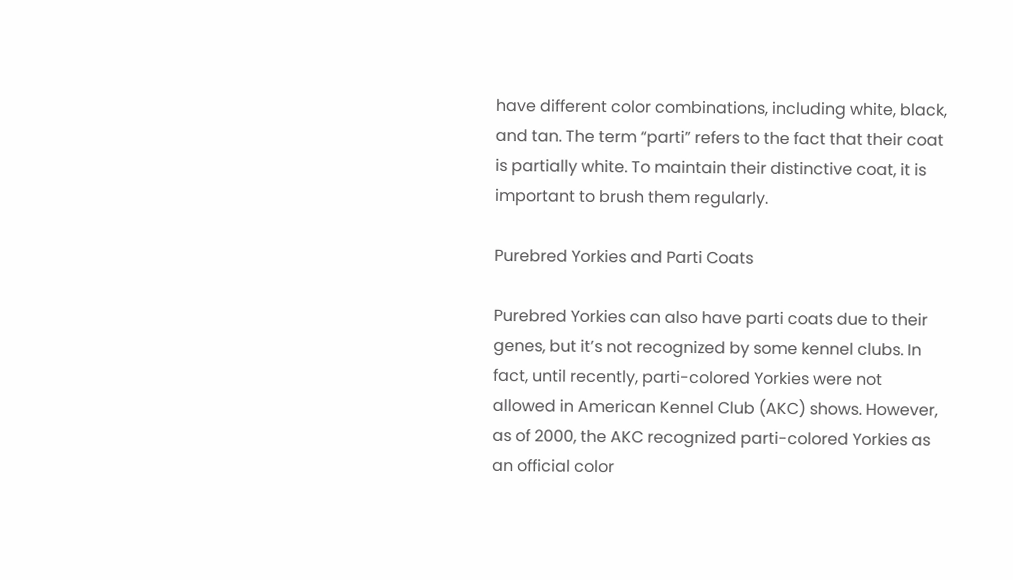have different color combinations, including white, black, and tan. The term “parti” refers to the fact that their coat is partially white. To maintain their distinctive coat, it is important to brush them regularly.

Purebred Yorkies and Parti Coats

Purebred Yorkies can also have parti coats due to their genes, but it’s not recognized by some kennel clubs. In fact, until recently, parti-colored Yorkies were not allowed in American Kennel Club (AKC) shows. However, as of 2000, the AKC recognized parti-colored Yorkies as an official color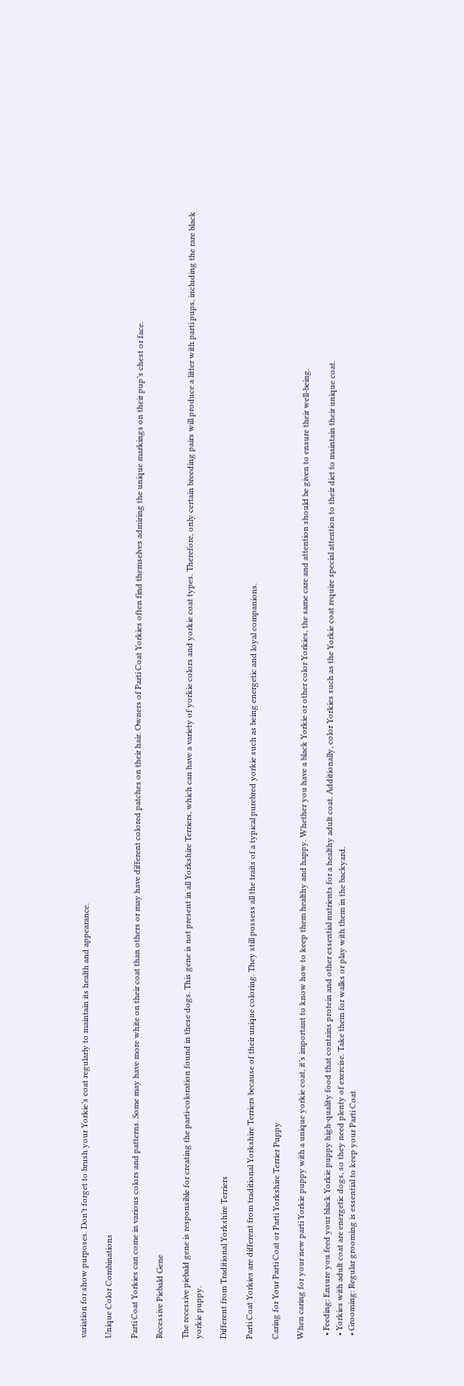variation for show purposes. Don’t forget to brush your Yorkie’s coat regularly to maintain its health and appearance.

Unique Color Combinations

Parti Coat Yorkies can come in various colors and patterns. Some may have more white on their coat than others or may have different colored patches on their hair. Owners of Parti Coat Yorkies often find themselves admiring the unique markings on their pup’s chest or face.

Recessive Piebald Gene

The recessive piebald gene is responsible for creating the parti-coloration found in these dogs. This gene is not present in all Yorkshire Terriers, which can have a variety of yorkie colors and yorkie coat types. Therefore, only certain breeding pairs will produce a litter with parti pups, including the rare black yorkie puppy.

Different from Traditional Yorkshire Terriers

Parti Coat Yorkies are different from traditional Yorkshire Terriers because of their unique coloring. They still possess all the traits of a typical purebred yorkie such as being energetic and loyal companions.

Caring for Your Parti Coat or Parti Yorkshire Terrier Puppy

When caring for your new parti Yorkie puppy with a unique yorkie coat, it’s important to know how to keep them healthy and happy. Whether you have a black Yorkie or other color Yorkies, the same care and attention should be given to ensure their well-being.

  • Feeding: Ensure you feed your black Yorkie puppy high-quality food that contains protein and other essential nutrients for a healthy adult coat. Additionally, color Yorkies such as the Yorkie coat require special attention to their diet to maintain their unique coat.
  • Yorkies with adult coat are energetic dogs, so they need plenty of exercise. Take them for walks or play with them in the backyard.
  • Grooming: Regular grooming is essential to keep your Parti Coat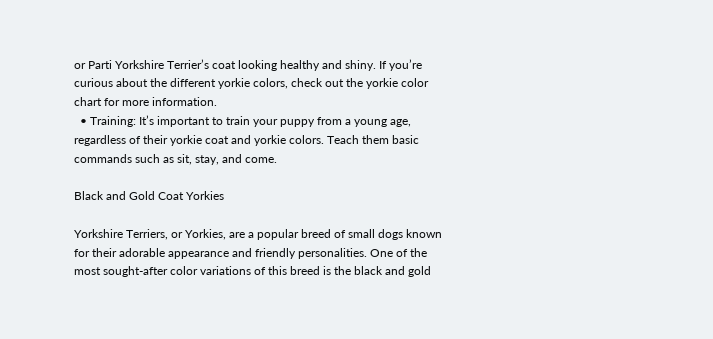or Parti Yorkshire Terrier’s coat looking healthy and shiny. If you’re curious about the different yorkie colors, check out the yorkie color chart for more information.
  • Training: It’s important to train your puppy from a young age, regardless of their yorkie coat and yorkie colors. Teach them basic commands such as sit, stay, and come.

Black and Gold Coat Yorkies

Yorkshire Terriers, or Yorkies, are a popular breed of small dogs known for their adorable appearance and friendly personalities. One of the most sought-after color variations of this breed is the black and gold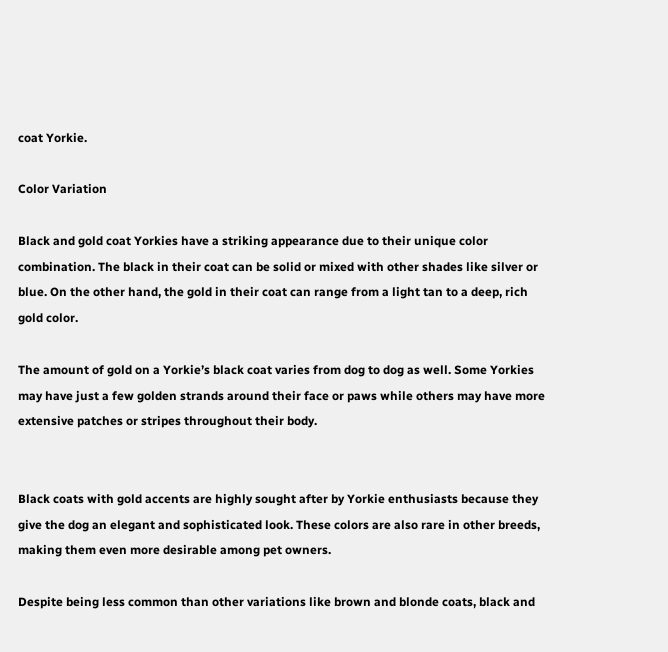coat Yorkie.

Color Variation

Black and gold coat Yorkies have a striking appearance due to their unique color combination. The black in their coat can be solid or mixed with other shades like silver or blue. On the other hand, the gold in their coat can range from a light tan to a deep, rich gold color.

The amount of gold on a Yorkie’s black coat varies from dog to dog as well. Some Yorkies may have just a few golden strands around their face or paws while others may have more extensive patches or stripes throughout their body.


Black coats with gold accents are highly sought after by Yorkie enthusiasts because they give the dog an elegant and sophisticated look. These colors are also rare in other breeds, making them even more desirable among pet owners.

Despite being less common than other variations like brown and blonde coats, black and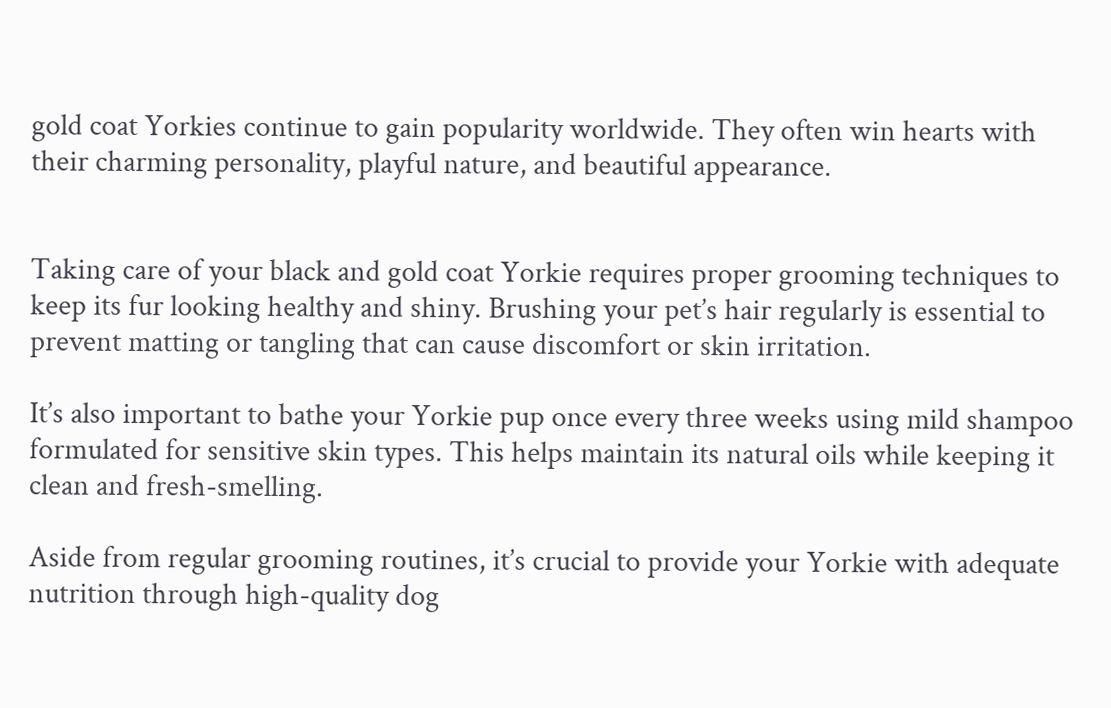gold coat Yorkies continue to gain popularity worldwide. They often win hearts with their charming personality, playful nature, and beautiful appearance.


Taking care of your black and gold coat Yorkie requires proper grooming techniques to keep its fur looking healthy and shiny. Brushing your pet’s hair regularly is essential to prevent matting or tangling that can cause discomfort or skin irritation.

It’s also important to bathe your Yorkie pup once every three weeks using mild shampoo formulated for sensitive skin types. This helps maintain its natural oils while keeping it clean and fresh-smelling.

Aside from regular grooming routines, it’s crucial to provide your Yorkie with adequate nutrition through high-quality dog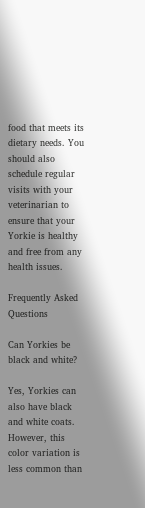food that meets its dietary needs. You should also schedule regular visits with your veterinarian to ensure that your Yorkie is healthy and free from any health issues.

Frequently Asked Questions

Can Yorkies be black and white?

Yes, Yorkies can also have black and white coats. However, this color variation is less common than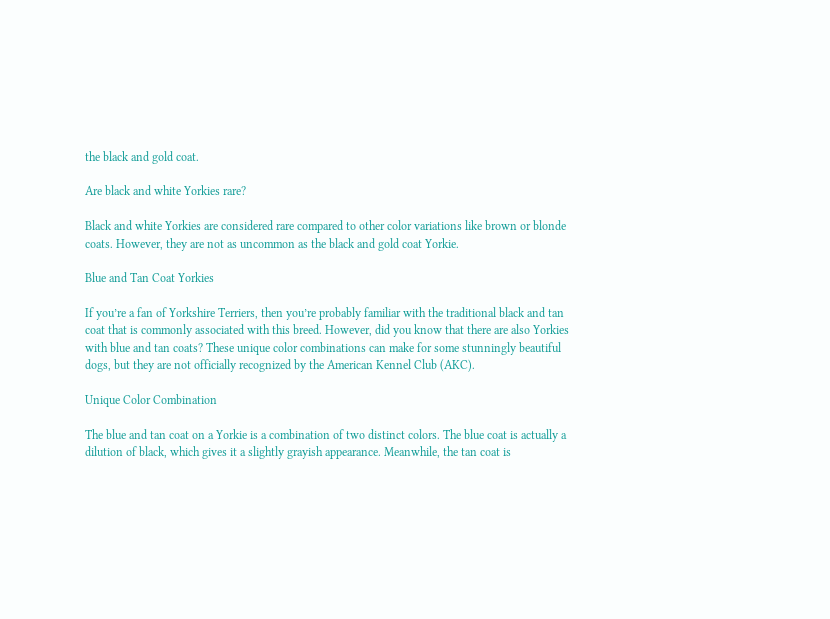the black and gold coat.

Are black and white Yorkies rare?

Black and white Yorkies are considered rare compared to other color variations like brown or blonde coats. However, they are not as uncommon as the black and gold coat Yorkie.

Blue and Tan Coat Yorkies

If you’re a fan of Yorkshire Terriers, then you’re probably familiar with the traditional black and tan coat that is commonly associated with this breed. However, did you know that there are also Yorkies with blue and tan coats? These unique color combinations can make for some stunningly beautiful dogs, but they are not officially recognized by the American Kennel Club (AKC).

Unique Color Combination

The blue and tan coat on a Yorkie is a combination of two distinct colors. The blue coat is actually a dilution of black, which gives it a slightly grayish appearance. Meanwhile, the tan coat is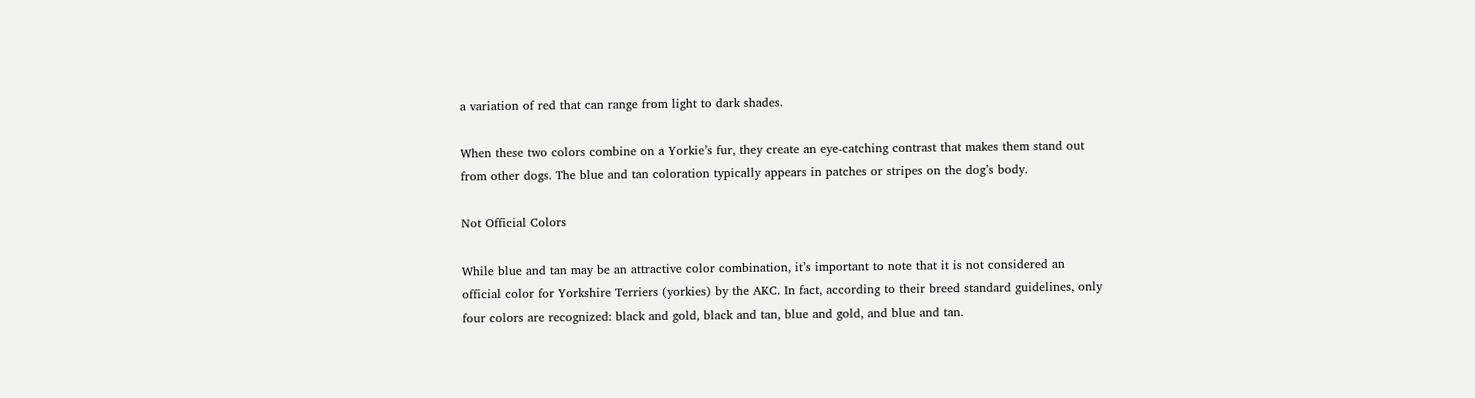a variation of red that can range from light to dark shades.

When these two colors combine on a Yorkie’s fur, they create an eye-catching contrast that makes them stand out from other dogs. The blue and tan coloration typically appears in patches or stripes on the dog’s body.

Not Official Colors

While blue and tan may be an attractive color combination, it’s important to note that it is not considered an official color for Yorkshire Terriers (yorkies) by the AKC. In fact, according to their breed standard guidelines, only four colors are recognized: black and gold, black and tan, blue and gold, and blue and tan.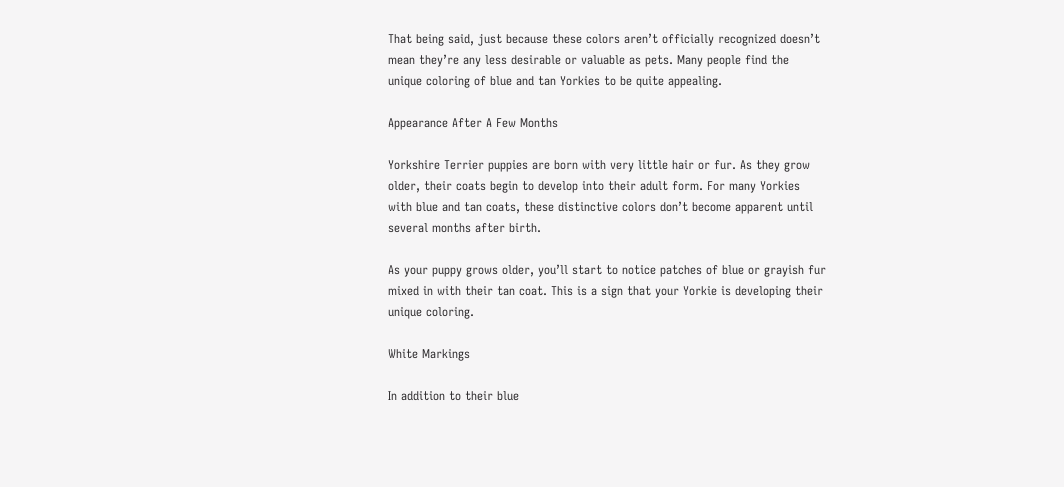That being said, just because these colors aren’t officially recognized doesn’t mean they’re any less desirable or valuable as pets. Many people find the unique coloring of blue and tan Yorkies to be quite appealing.

Appearance After A Few Months

Yorkshire Terrier puppies are born with very little hair or fur. As they grow older, their coats begin to develop into their adult form. For many Yorkies with blue and tan coats, these distinctive colors don’t become apparent until several months after birth.

As your puppy grows older, you’ll start to notice patches of blue or grayish fur mixed in with their tan coat. This is a sign that your Yorkie is developing their unique coloring.

White Markings

In addition to their blue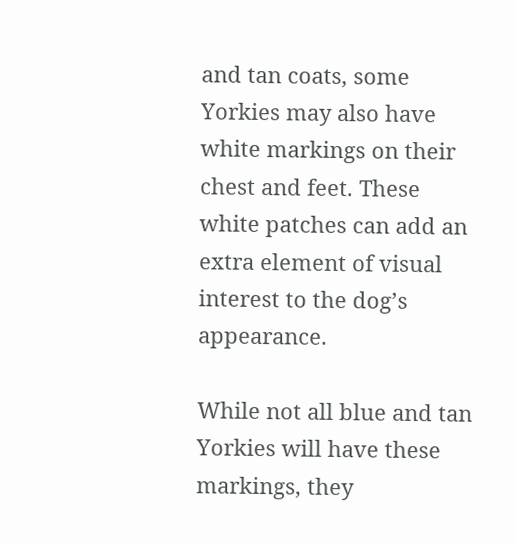and tan coats, some Yorkies may also have white markings on their chest and feet. These white patches can add an extra element of visual interest to the dog’s appearance.

While not all blue and tan Yorkies will have these markings, they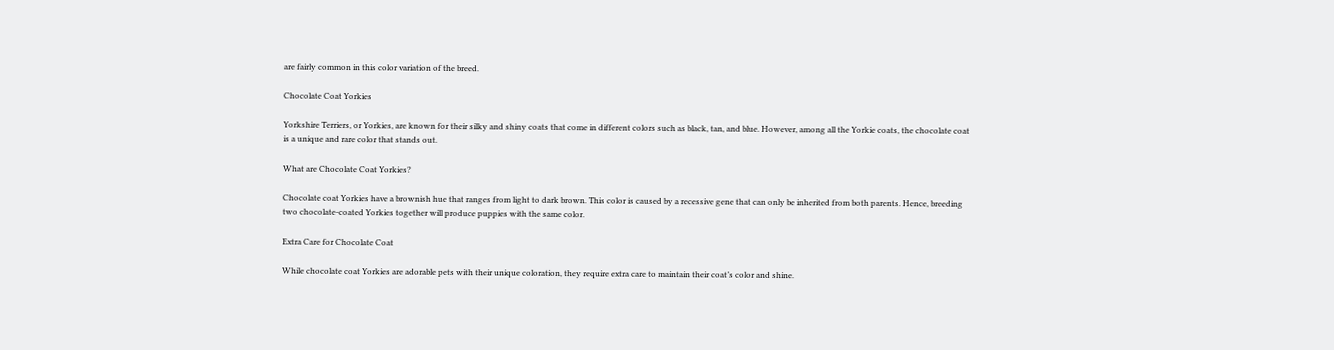are fairly common in this color variation of the breed.

Chocolate Coat Yorkies

Yorkshire Terriers, or Yorkies, are known for their silky and shiny coats that come in different colors such as black, tan, and blue. However, among all the Yorkie coats, the chocolate coat is a unique and rare color that stands out.

What are Chocolate Coat Yorkies?

Chocolate coat Yorkies have a brownish hue that ranges from light to dark brown. This color is caused by a recessive gene that can only be inherited from both parents. Hence, breeding two chocolate-coated Yorkies together will produce puppies with the same color.

Extra Care for Chocolate Coat

While chocolate coat Yorkies are adorable pets with their unique coloration, they require extra care to maintain their coat’s color and shine.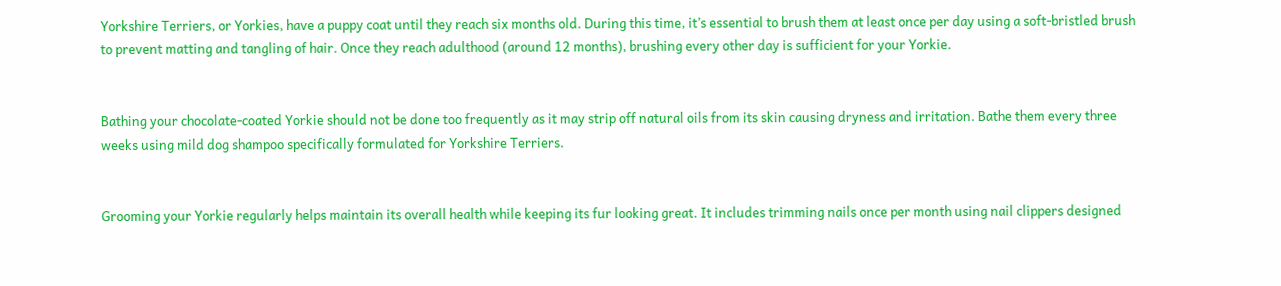Yorkshire Terriers, or Yorkies, have a puppy coat until they reach six months old. During this time, it’s essential to brush them at least once per day using a soft-bristled brush to prevent matting and tangling of hair. Once they reach adulthood (around 12 months), brushing every other day is sufficient for your Yorkie.


Bathing your chocolate-coated Yorkie should not be done too frequently as it may strip off natural oils from its skin causing dryness and irritation. Bathe them every three weeks using mild dog shampoo specifically formulated for Yorkshire Terriers.


Grooming your Yorkie regularly helps maintain its overall health while keeping its fur looking great. It includes trimming nails once per month using nail clippers designed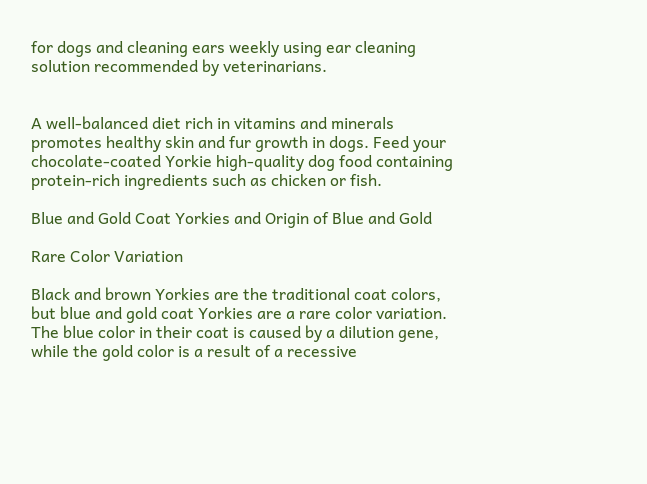for dogs and cleaning ears weekly using ear cleaning solution recommended by veterinarians.


A well-balanced diet rich in vitamins and minerals promotes healthy skin and fur growth in dogs. Feed your chocolate-coated Yorkie high-quality dog food containing protein-rich ingredients such as chicken or fish.

Blue and Gold Coat Yorkies and Origin of Blue and Gold

Rare Color Variation

Black and brown Yorkies are the traditional coat colors, but blue and gold coat Yorkies are a rare color variation. The blue color in their coat is caused by a dilution gene, while the gold color is a result of a recessive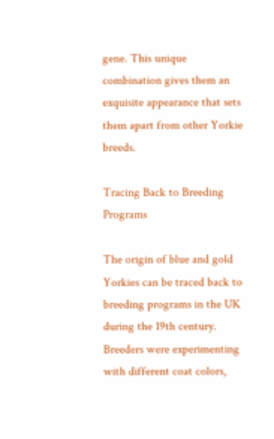gene. This unique combination gives them an exquisite appearance that sets them apart from other Yorkie breeds.

Tracing Back to Breeding Programs

The origin of blue and gold Yorkies can be traced back to breeding programs in the UK during the 19th century. Breeders were experimenting with different coat colors,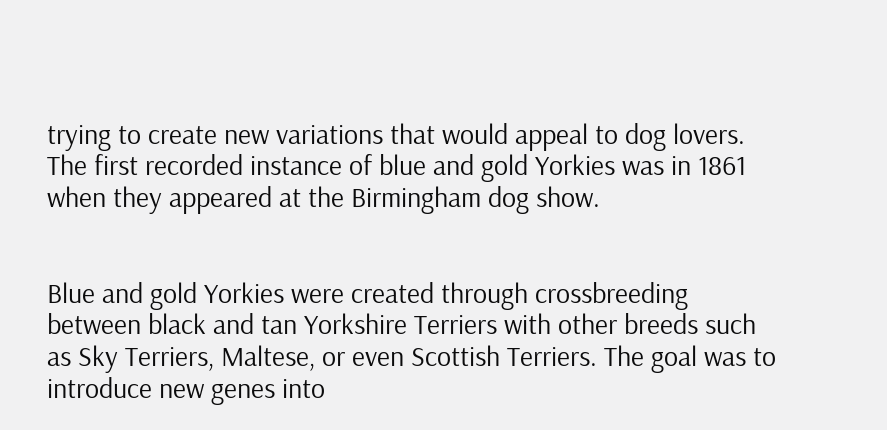trying to create new variations that would appeal to dog lovers. The first recorded instance of blue and gold Yorkies was in 1861 when they appeared at the Birmingham dog show.


Blue and gold Yorkies were created through crossbreeding between black and tan Yorkshire Terriers with other breeds such as Sky Terriers, Maltese, or even Scottish Terriers. The goal was to introduce new genes into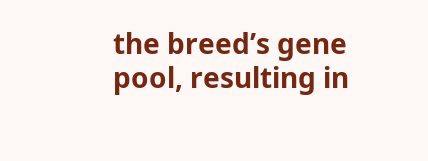the breed’s gene pool, resulting in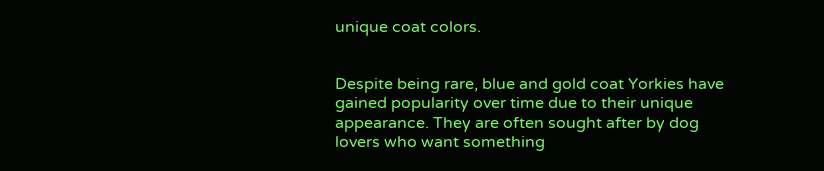unique coat colors.


Despite being rare, blue and gold coat Yorkies have gained popularity over time due to their unique appearance. They are often sought after by dog lovers who want something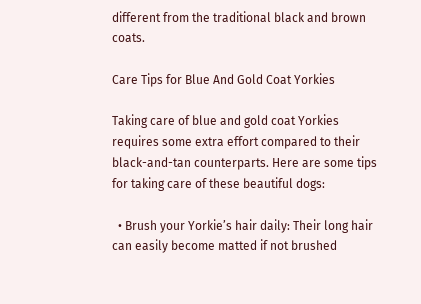different from the traditional black and brown coats.

Care Tips for Blue And Gold Coat Yorkies

Taking care of blue and gold coat Yorkies requires some extra effort compared to their black-and-tan counterparts. Here are some tips for taking care of these beautiful dogs:

  • Brush your Yorkie’s hair daily: Their long hair can easily become matted if not brushed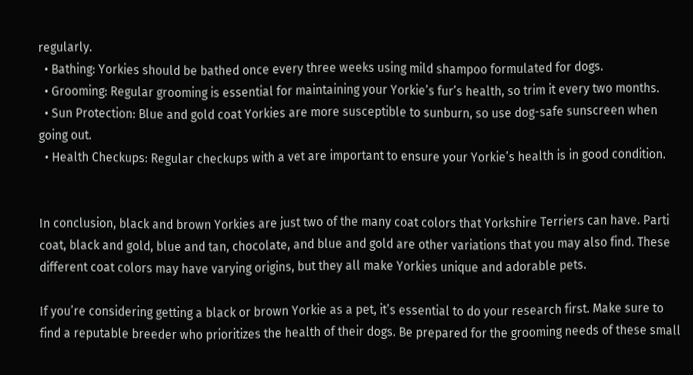regularly.
  • Bathing: Yorkies should be bathed once every three weeks using mild shampoo formulated for dogs.
  • Grooming: Regular grooming is essential for maintaining your Yorkie’s fur’s health, so trim it every two months.
  • Sun Protection: Blue and gold coat Yorkies are more susceptible to sunburn, so use dog-safe sunscreen when going out.
  • Health Checkups: Regular checkups with a vet are important to ensure your Yorkie’s health is in good condition.


In conclusion, black and brown Yorkies are just two of the many coat colors that Yorkshire Terriers can have. Parti coat, black and gold, blue and tan, chocolate, and blue and gold are other variations that you may also find. These different coat colors may have varying origins, but they all make Yorkies unique and adorable pets.

If you’re considering getting a black or brown Yorkie as a pet, it’s essential to do your research first. Make sure to find a reputable breeder who prioritizes the health of their dogs. Be prepared for the grooming needs of these small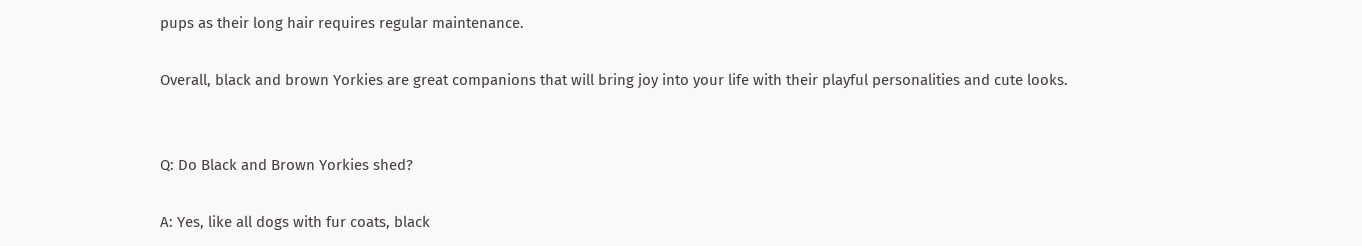pups as their long hair requires regular maintenance.

Overall, black and brown Yorkies are great companions that will bring joy into your life with their playful personalities and cute looks.


Q: Do Black and Brown Yorkies shed?

A: Yes, like all dogs with fur coats, black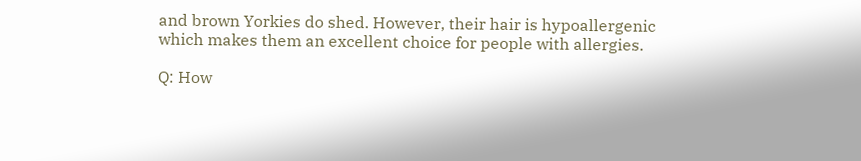and brown Yorkies do shed. However, their hair is hypoallergenic which makes them an excellent choice for people with allergies.

Q: How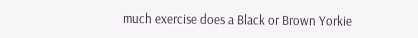much exercise does a Black or Brown Yorkie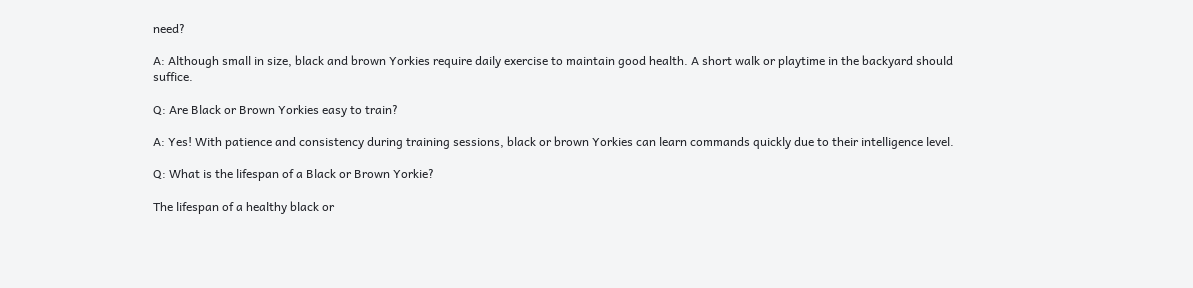need?

A: Although small in size, black and brown Yorkies require daily exercise to maintain good health. A short walk or playtime in the backyard should suffice.

Q: Are Black or Brown Yorkies easy to train?

A: Yes! With patience and consistency during training sessions, black or brown Yorkies can learn commands quickly due to their intelligence level.

Q: What is the lifespan of a Black or Brown Yorkie?

The lifespan of a healthy black or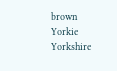brown Yorkie Yorkshire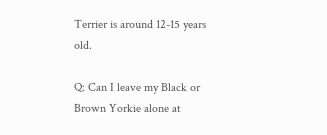Terrier is around 12-15 years old.

Q: Can I leave my Black or Brown Yorkie alone at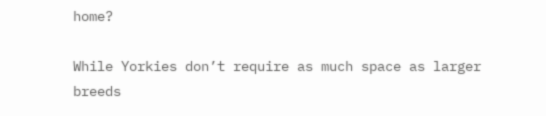home?

While Yorkies don’t require as much space as larger breeds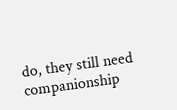do, they still need companionship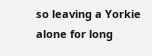so leaving a Yorkie alone for long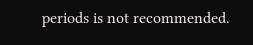periods is not recommended.